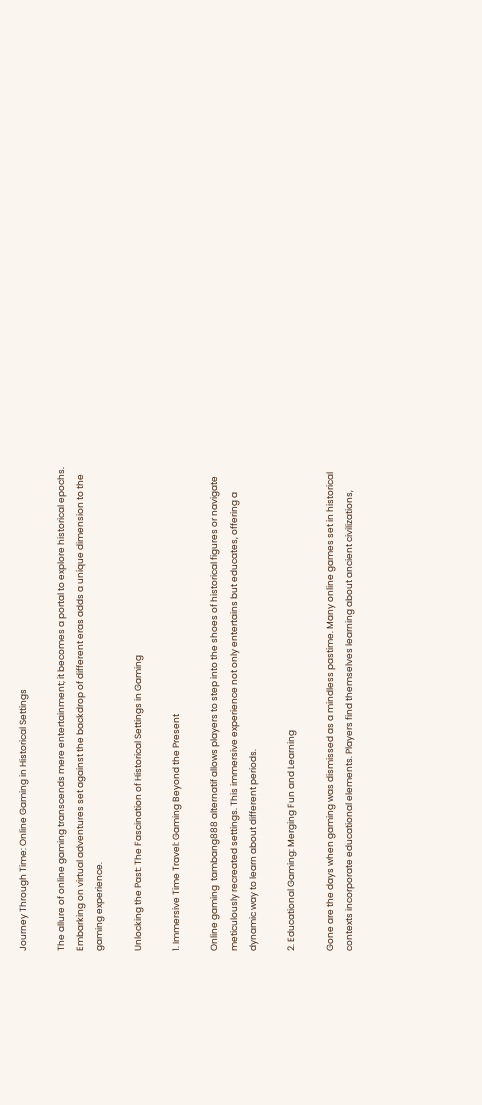Journey Through Time: Online Gaming in Historical Settings

The allure of online gaming transcends mere entertainment; it becomes a portal to explore historical epochs. Embarking on virtual adventures set against the backdrop of different eras adds a unique dimension to the gaming experience.

Unlocking the Past: The Fascination of Historical Settings in Gaming

1. Immersive Time Travel: Gaming Beyond the Present

Online gaming  tambang888 alternatif allows players to step into the shoes of historical figures or navigate meticulously recreated settings. This immersive experience not only entertains but educates, offering a dynamic way to learn about different periods.

2. Educational Gaming: Merging Fun and Learning

Gone are the days when gaming was dismissed as a mindless pastime. Many online games set in historical contexts incorporate educational elements. Players find themselves learning about ancient civilizations,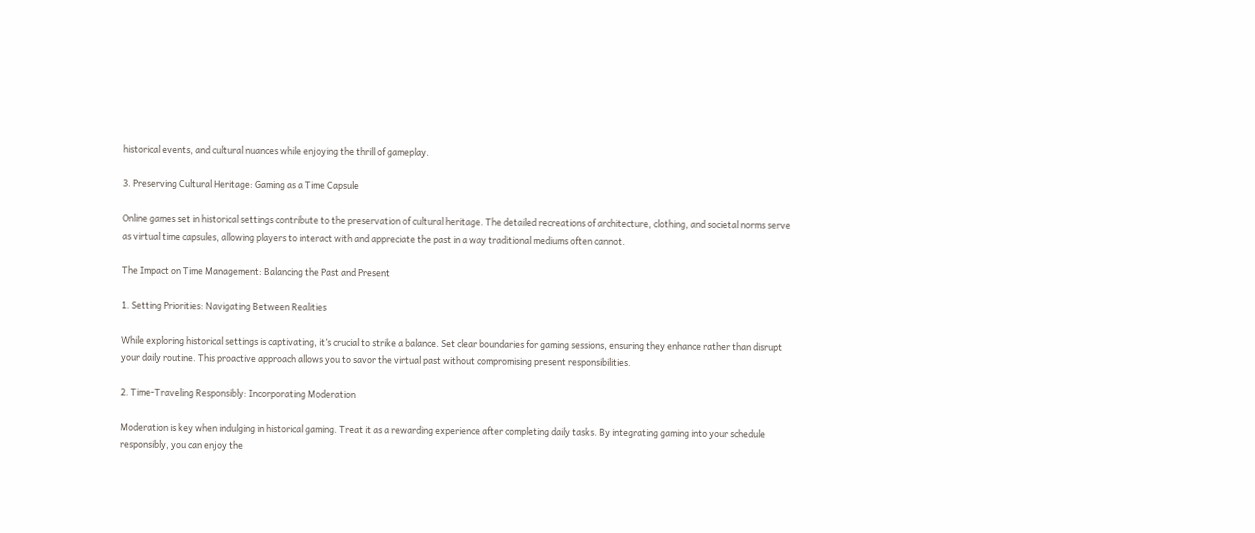historical events, and cultural nuances while enjoying the thrill of gameplay.

3. Preserving Cultural Heritage: Gaming as a Time Capsule

Online games set in historical settings contribute to the preservation of cultural heritage. The detailed recreations of architecture, clothing, and societal norms serve as virtual time capsules, allowing players to interact with and appreciate the past in a way traditional mediums often cannot.

The Impact on Time Management: Balancing the Past and Present

1. Setting Priorities: Navigating Between Realities

While exploring historical settings is captivating, it’s crucial to strike a balance. Set clear boundaries for gaming sessions, ensuring they enhance rather than disrupt your daily routine. This proactive approach allows you to savor the virtual past without compromising present responsibilities.

2. Time-Traveling Responsibly: Incorporating Moderation

Moderation is key when indulging in historical gaming. Treat it as a rewarding experience after completing daily tasks. By integrating gaming into your schedule responsibly, you can enjoy the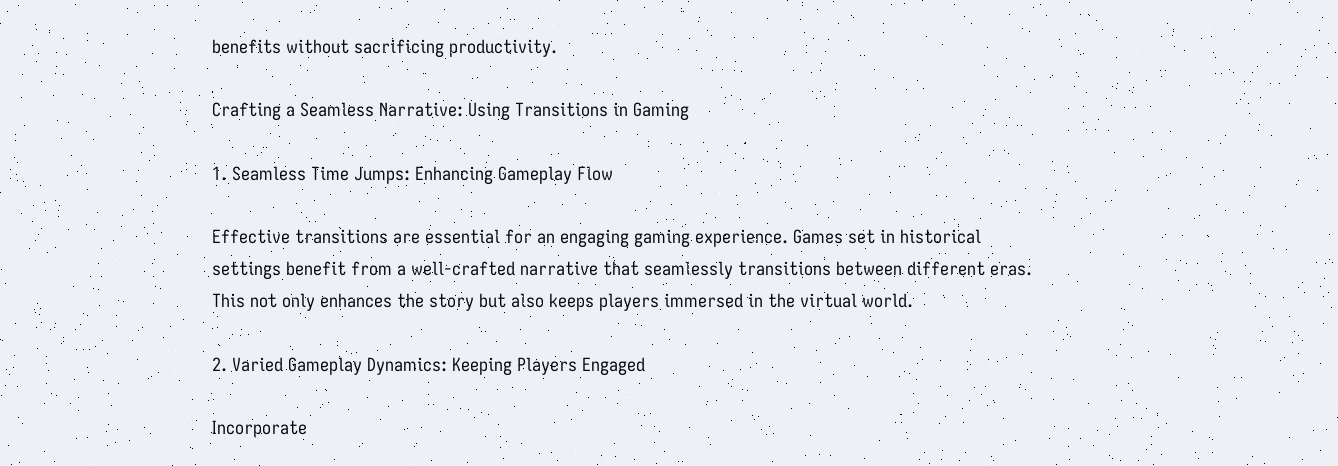benefits without sacrificing productivity.

Crafting a Seamless Narrative: Using Transitions in Gaming

1. Seamless Time Jumps: Enhancing Gameplay Flow

Effective transitions are essential for an engaging gaming experience. Games set in historical settings benefit from a well-crafted narrative that seamlessly transitions between different eras. This not only enhances the story but also keeps players immersed in the virtual world.

2. Varied Gameplay Dynamics: Keeping Players Engaged

Incorporate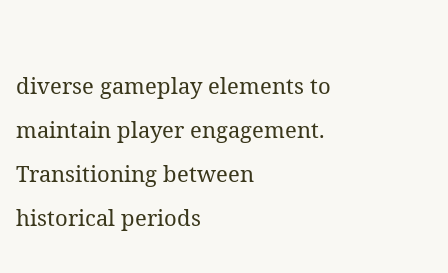diverse gameplay elements to maintain player engagement. Transitioning between historical periods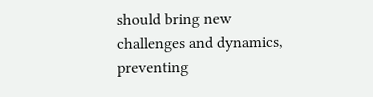should bring new challenges and dynamics, preventing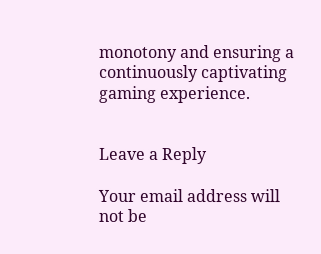monotony and ensuring a continuously captivating gaming experience.


Leave a Reply

Your email address will not be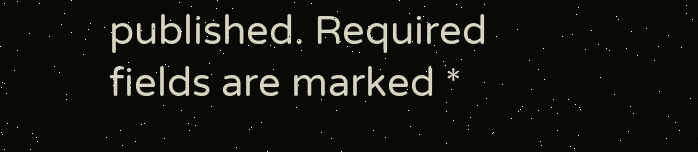published. Required fields are marked *